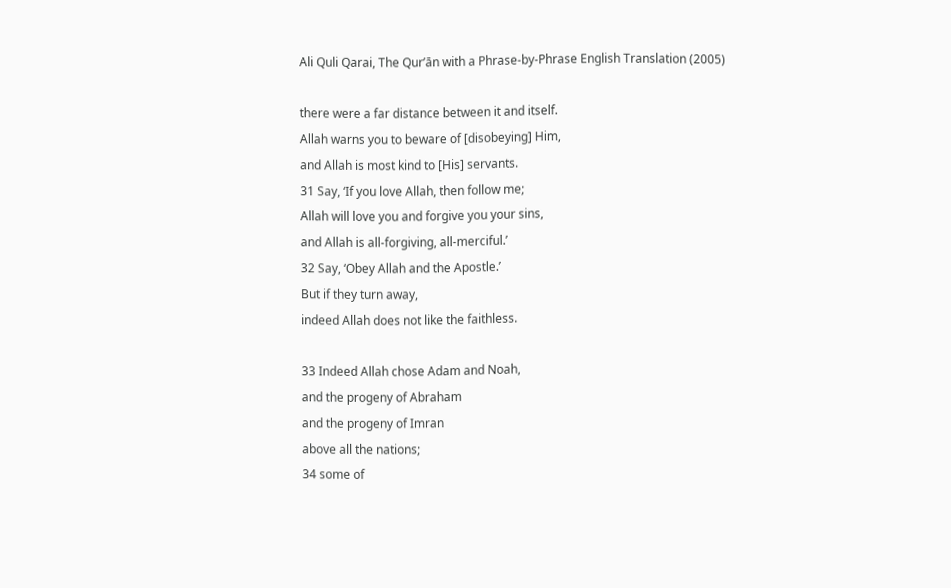Ali Quli Qarai, The Qur’ān with a Phrase-by-Phrase English Translation (2005)

there were a far distance between it and itself.
Allah warns you to beware of [disobeying] Him,
and Allah is most kind to [His] servants.
31 Say, ‘If you love Allah, then follow me;
Allah will love you and forgive you your sins,
and Allah is all-forgiving, all-merciful.’
32 Say, ‘Obey Allah and the Apostle.’
But if they turn away,
indeed Allah does not like the faithless.

33 Indeed Allah chose Adam and Noah,
and the progeny of Abraham
and the progeny of Imran
above all the nations;
34 some of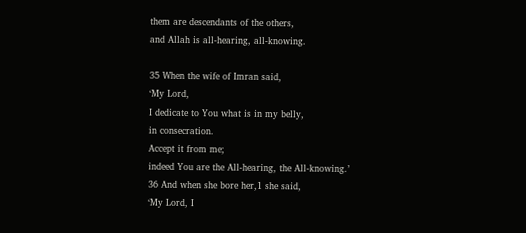them are descendants of the others,
and Allah is all-hearing, all-knowing.

35 When the wife of Imran said,
‘My Lord,
I dedicate to You what is in my belly,
in consecration.
Accept it from me;
indeed You are the All-hearing, the All-knowing.’
36 And when she bore her,1 she said,
‘My Lord, I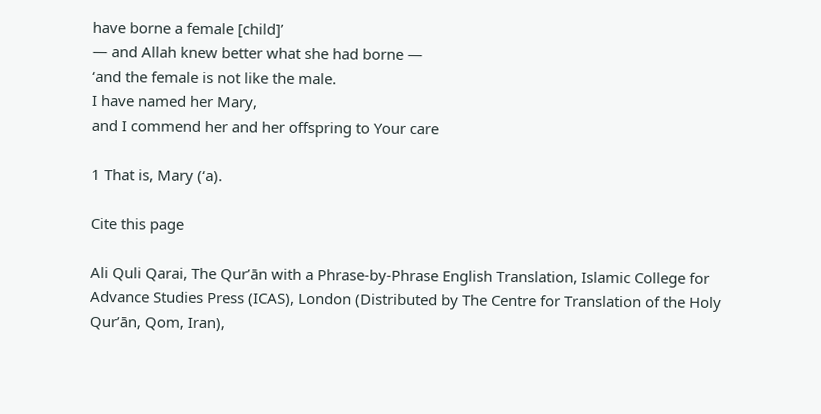have borne a female [child]’
— and Allah knew better what she had borne —
‘and the female is not like the male.
I have named her Mary,
and I commend her and her offspring to Your care

1 That is, Mary (‘a).

Cite this page

Ali Quli Qarai, The Qur’ān with a Phrase-by-Phrase English Translation, Islamic College for Advance Studies Press (ICAS), London (Distributed by The Centre for Translation of the Holy Qur’ān, Qom, Iran),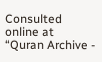Consulted online at “Quran Archive -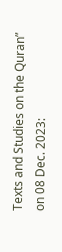Texts and Studies on the Quran” on 08 Dec. 2023: